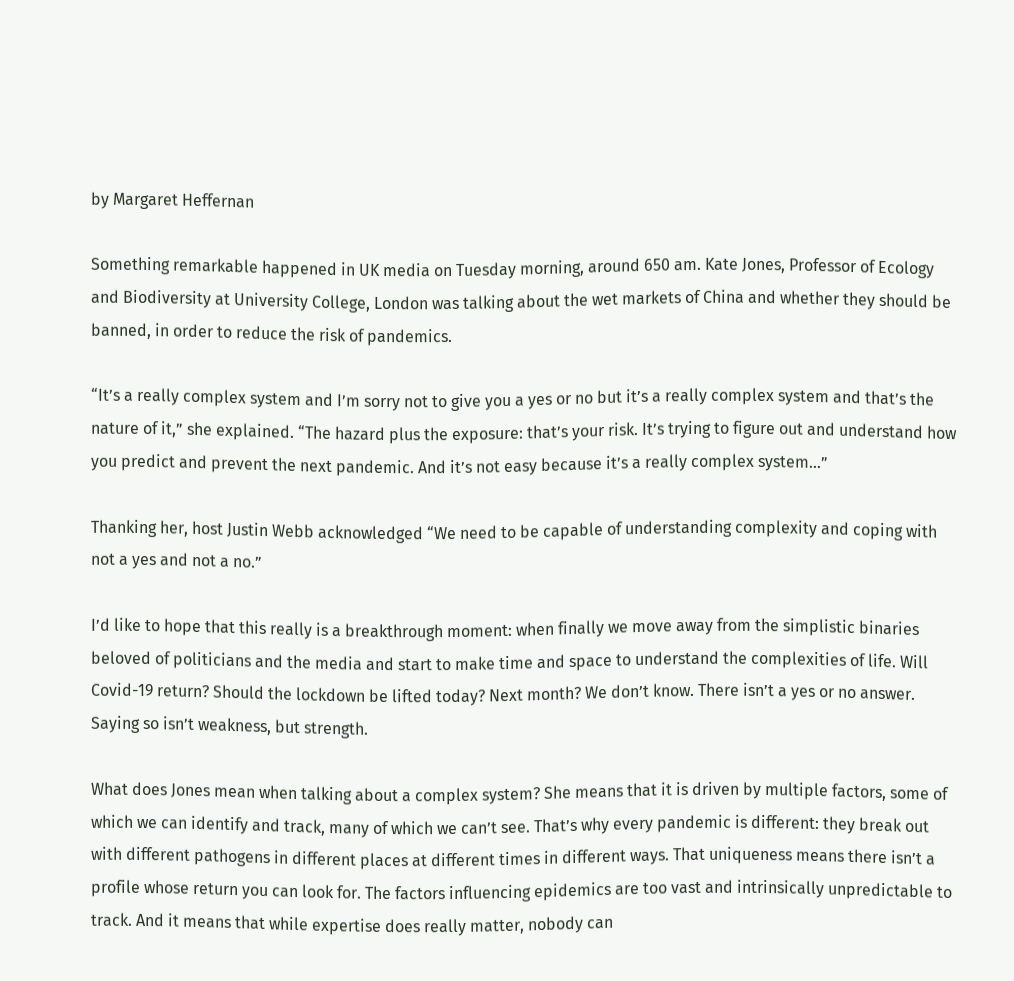by Margaret Heffernan

Something remarkable happened in UK media on Tuesday morning, around 650 am. Kate Jones, Professor of Ecology and Biodiversity at University College, London was talking about the wet markets of China and whether they should be banned, in order to reduce the risk of pandemics.

“It’s a really complex system and I’m sorry not to give you a yes or no but it’s a really complex system and that’s the nature of it,” she explained. “The hazard plus the exposure: that’s your risk. It’s trying to figure out and understand how you predict and prevent the next pandemic. And it’s not easy because it’s a really complex system…”

Thanking her, host Justin Webb acknowledged “We need to be capable of understanding complexity and coping with not a yes and not a no.”

I’d like to hope that this really is a breakthrough moment: when finally we move away from the simplistic binaries beloved of politicians and the media and start to make time and space to understand the complexities of life. Will Covid-19 return? Should the lockdown be lifted today? Next month? We don’t know. There isn’t a yes or no answer. Saying so isn’t weakness, but strength.

What does Jones mean when talking about a complex system? She means that it is driven by multiple factors, some of which we can identify and track, many of which we can’t see. That’s why every pandemic is different: they break out with different pathogens in different places at different times in different ways. That uniqueness means there isn’t a profile whose return you can look for. The factors influencing epidemics are too vast and intrinsically unpredictable to track. And it means that while expertise does really matter, nobody can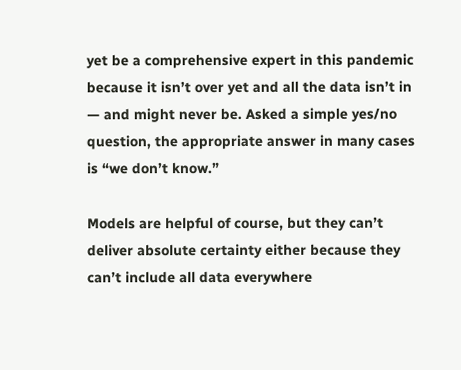yet be a comprehensive expert in this pandemic because it isn’t over yet and all the data isn’t in — and might never be. Asked a simple yes/no question, the appropriate answer in many cases is “we don’t know.”

Models are helpful of course, but they can’t deliver absolute certainty either because they can’t include all data everywhere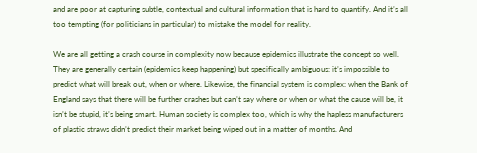and are poor at capturing subtle, contextual and cultural information that is hard to quantify. And it’s all too tempting (for politicians in particular) to mistake the model for reality.

We are all getting a crash course in complexity now because epidemics illustrate the concept so well. They are generally certain (epidemics keep happening) but specifically ambiguous: it’s impossible to predict what will break out, when or where. Likewise, the financial system is complex: when the Bank of England says that there will be further crashes but can’t say where or when or what the cause will be, it isn’t be stupid, it’s being smart. Human society is complex too, which is why the hapless manufacturers of plastic straws didn’t predict their market being wiped out in a matter of months. And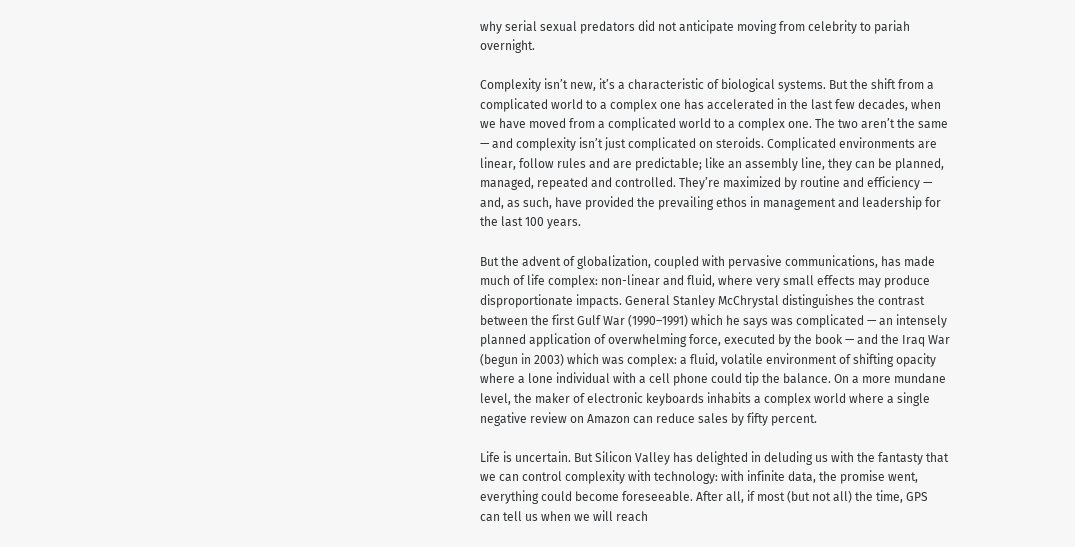why serial sexual predators did not anticipate moving from celebrity to pariah overnight.

Complexity isn’t new, it’s a characteristic of biological systems. But the shift from a complicated world to a complex one has accelerated in the last few decades, when we have moved from a complicated world to a complex one. The two aren’t the same — and complexity isn’t just complicated on steroids. Complicated environments are linear, follow rules and are predictable; like an assembly line, they can be planned, managed, repeated and controlled. They’re maximized by routine and efficiency — and, as such, have provided the prevailing ethos in management and leadership for the last 100 years.

But the advent of globalization, coupled with pervasive communications, has made much of life complex: non-linear and fluid, where very small effects may produce disproportionate impacts. General Stanley McChrystal distinguishes the contrast between the first Gulf War (1990–1991) which he says was complicated — an intensely planned application of overwhelming force, executed by the book — and the Iraq War (begun in 2003) which was complex: a fluid, volatile environment of shifting opacity where a lone individual with a cell phone could tip the balance. On a more mundane level, the maker of electronic keyboards inhabits a complex world where a single negative review on Amazon can reduce sales by fifty percent.

Life is uncertain. But Silicon Valley has delighted in deluding us with the fantasty that we can control complexity with technology: with infinite data, the promise went, everything could become foreseeable. After all, if most (but not all) the time, GPS can tell us when we will reach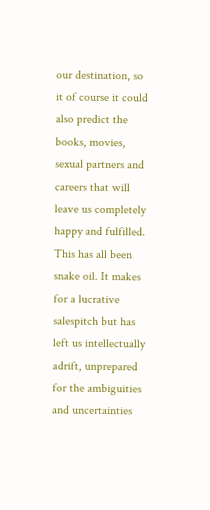our destination, so it of course it could also predict the books, movies, sexual partners and careers that will leave us completely happy and fulfilled. This has all been snake oil. It makes for a lucrative salespitch but has left us intellectually adrift, unprepared for the ambiguities and uncertainties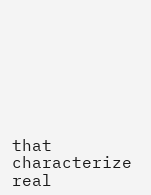that characterize real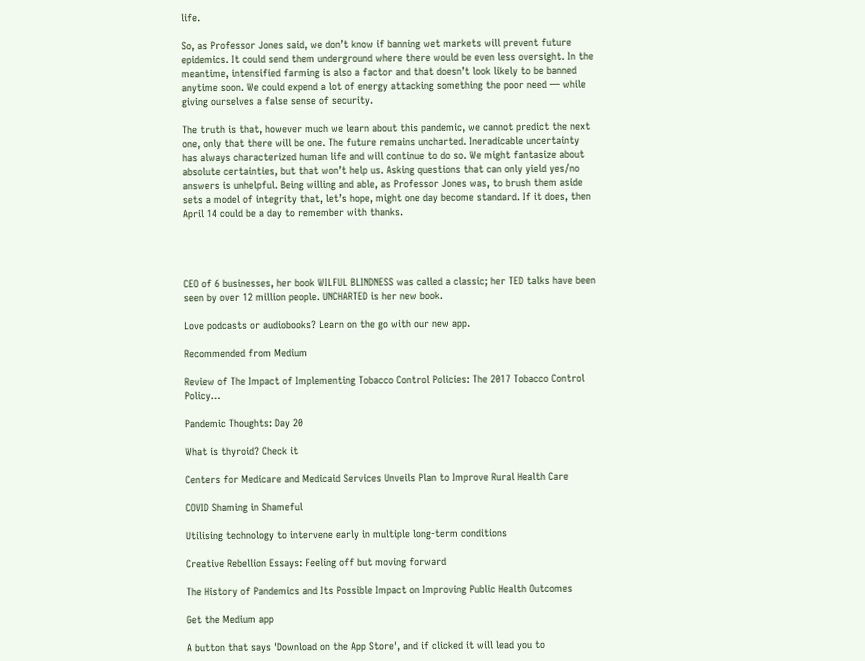life.

So, as Professor Jones said, we don’t know if banning wet markets will prevent future epidemics. It could send them underground where there would be even less oversight. In the meantime, intensified farming is also a factor and that doesn’t look likely to be banned anytime soon. We could expend a lot of energy attacking something the poor need — while giving ourselves a false sense of security.

The truth is that, however much we learn about this pandemic, we cannot predict the next one, only that there will be one. The future remains uncharted. Ineradicable uncertainty has always characterized human life and will continue to do so. We might fantasize about absolute certainties, but that won’t help us. Asking questions that can only yield yes/no answers is unhelpful. Being willing and able, as Professor Jones was, to brush them aside sets a model of integrity that, let’s hope, might one day become standard. If it does, then April 14 could be a day to remember with thanks.




CEO of 6 businesses, her book WILFUL BLINDNESS was called a classic; her TED talks have been seen by over 12 million people. UNCHARTED is her new book.

Love podcasts or audiobooks? Learn on the go with our new app.

Recommended from Medium

Review of The Impact of Implementing Tobacco Control Policies: The 2017 Tobacco Control Policy…

Pandemic Thoughts: Day 20

What is thyroid? Check it

Centers for Medicare and Medicaid Services Unveils Plan to Improve Rural Health Care

COVID Shaming in Shameful

Utilising technology to intervene early in multiple long-term conditions

Creative Rebellion Essays: Feeling off but moving forward

The History of Pandemics and Its Possible Impact on Improving Public Health Outcomes

Get the Medium app

A button that says 'Download on the App Store', and if clicked it will lead you to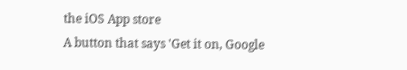the iOS App store
A button that says 'Get it on, Google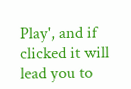Play', and if clicked it will lead you to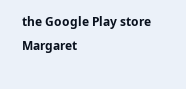the Google Play store
Margaret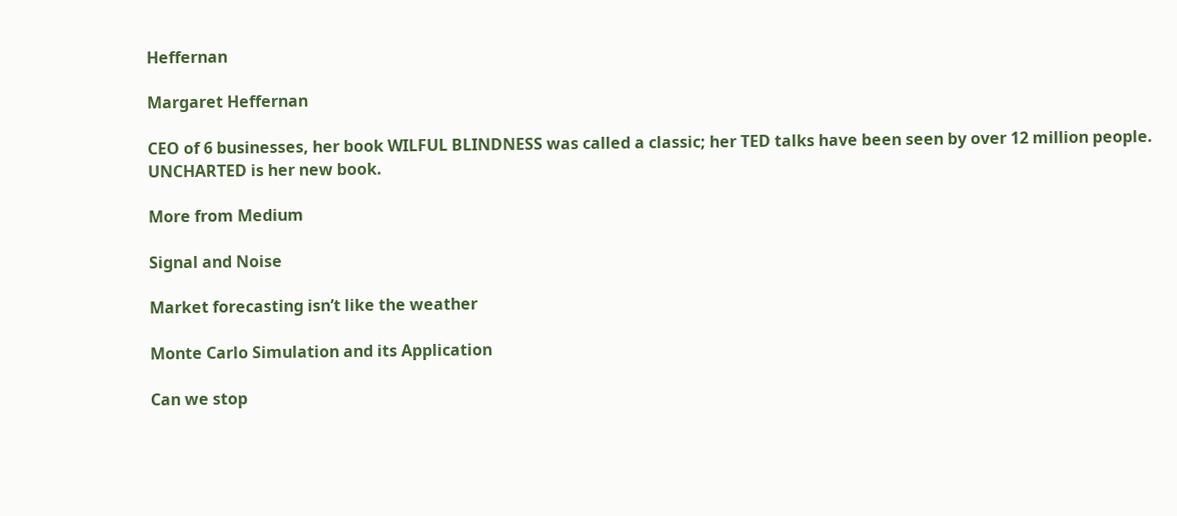Heffernan

Margaret Heffernan

CEO of 6 businesses, her book WILFUL BLINDNESS was called a classic; her TED talks have been seen by over 12 million people. UNCHARTED is her new book.

More from Medium

Signal and Noise

Market forecasting isn’t like the weather

Monte Carlo Simulation and its Application

Can we stop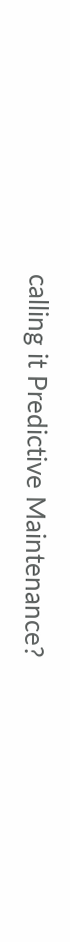calling it Predictive Maintenance?